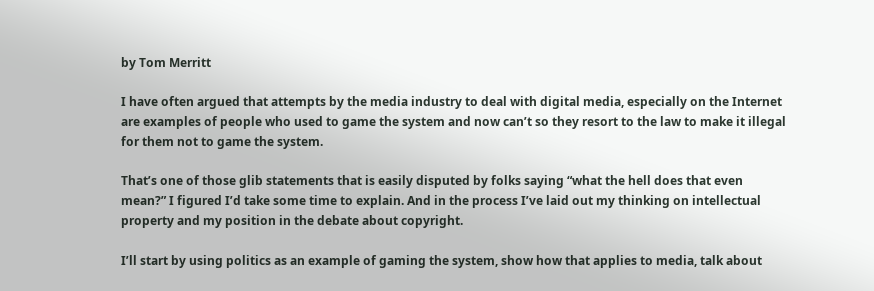by Tom Merritt

I have often argued that attempts by the media industry to deal with digital media, especially on the Internet are examples of people who used to game the system and now can’t so they resort to the law to make it illegal for them not to game the system.

That’s one of those glib statements that is easily disputed by folks saying “what the hell does that even mean?” I figured I’d take some time to explain. And in the process I’ve laid out my thinking on intellectual property and my position in the debate about copyright.

I’ll start by using politics as an example of gaming the system, show how that applies to media, talk about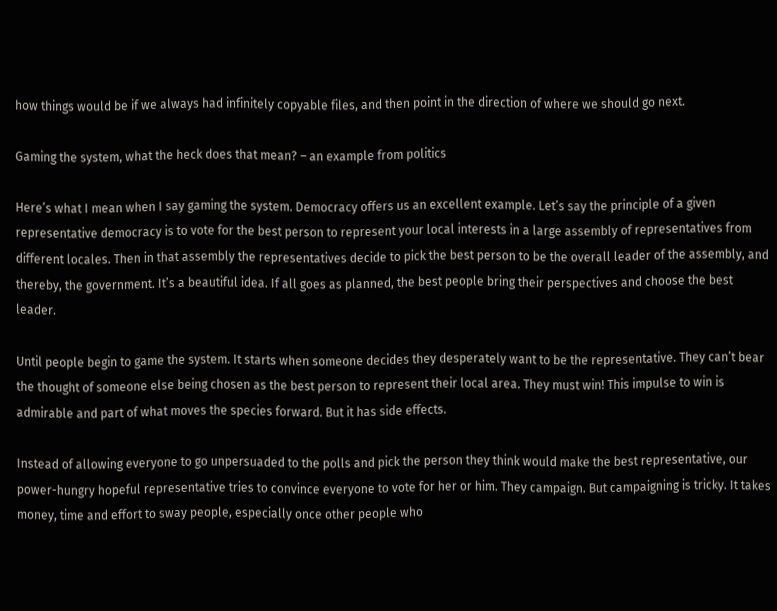how things would be if we always had infinitely copyable files, and then point in the direction of where we should go next.

Gaming the system, what the heck does that mean? – an example from politics

Here’s what I mean when I say gaming the system. Democracy offers us an excellent example. Let’s say the principle of a given representative democracy is to vote for the best person to represent your local interests in a large assembly of representatives from different locales. Then in that assembly the representatives decide to pick the best person to be the overall leader of the assembly, and thereby, the government. It’s a beautiful idea. If all goes as planned, the best people bring their perspectives and choose the best leader.

Until people begin to game the system. It starts when someone decides they desperately want to be the representative. They can’t bear the thought of someone else being chosen as the best person to represent their local area. They must win! This impulse to win is admirable and part of what moves the species forward. But it has side effects.

Instead of allowing everyone to go unpersuaded to the polls and pick the person they think would make the best representative, our power-hungry hopeful representative tries to convince everyone to vote for her or him. They campaign. But campaigning is tricky. It takes money, time and effort to sway people, especially once other people who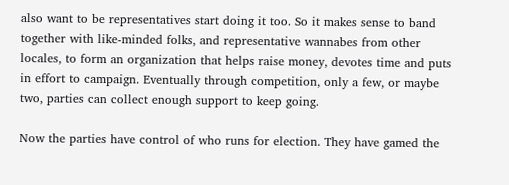also want to be representatives start doing it too. So it makes sense to band together with like-minded folks, and representative wannabes from other locales, to form an organization that helps raise money, devotes time and puts in effort to campaign. Eventually through competition, only a few, or maybe two, parties can collect enough support to keep going.

Now the parties have control of who runs for election. They have gamed the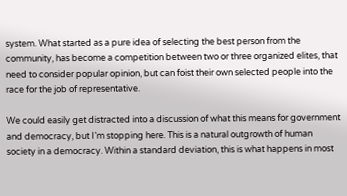system. What started as a pure idea of selecting the best person from the community, has become a competition between two or three organized elites, that need to consider popular opinion, but can foist their own selected people into the race for the job of representative.

We could easily get distracted into a discussion of what this means for government and democracy, but I’m stopping here. This is a natural outgrowth of human society in a democracy. Within a standard deviation, this is what happens in most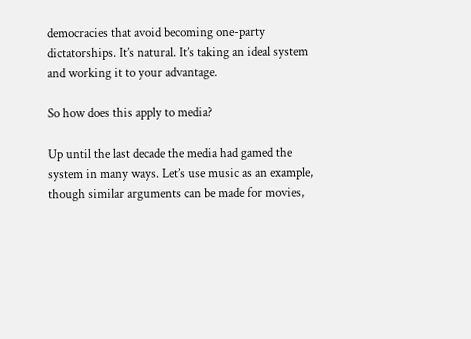democracies that avoid becoming one-party dictatorships. It’s natural. It’s taking an ideal system and working it to your advantage.

So how does this apply to media?

Up until the last decade the media had gamed the system in many ways. Let’s use music as an example, though similar arguments can be made for movies,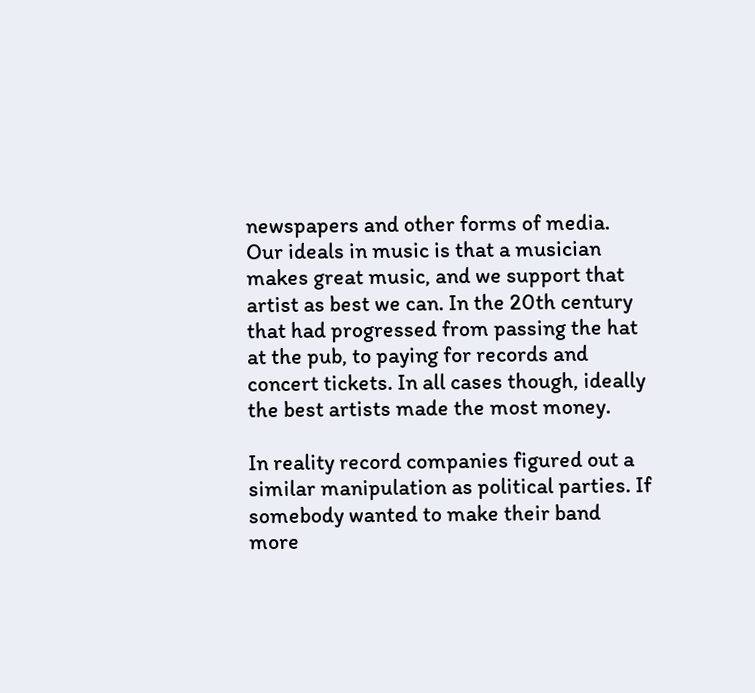newspapers and other forms of media. Our ideals in music is that a musician makes great music, and we support that artist as best we can. In the 20th century that had progressed from passing the hat at the pub, to paying for records and concert tickets. In all cases though, ideally the best artists made the most money.

In reality record companies figured out a similar manipulation as political parties. If somebody wanted to make their band more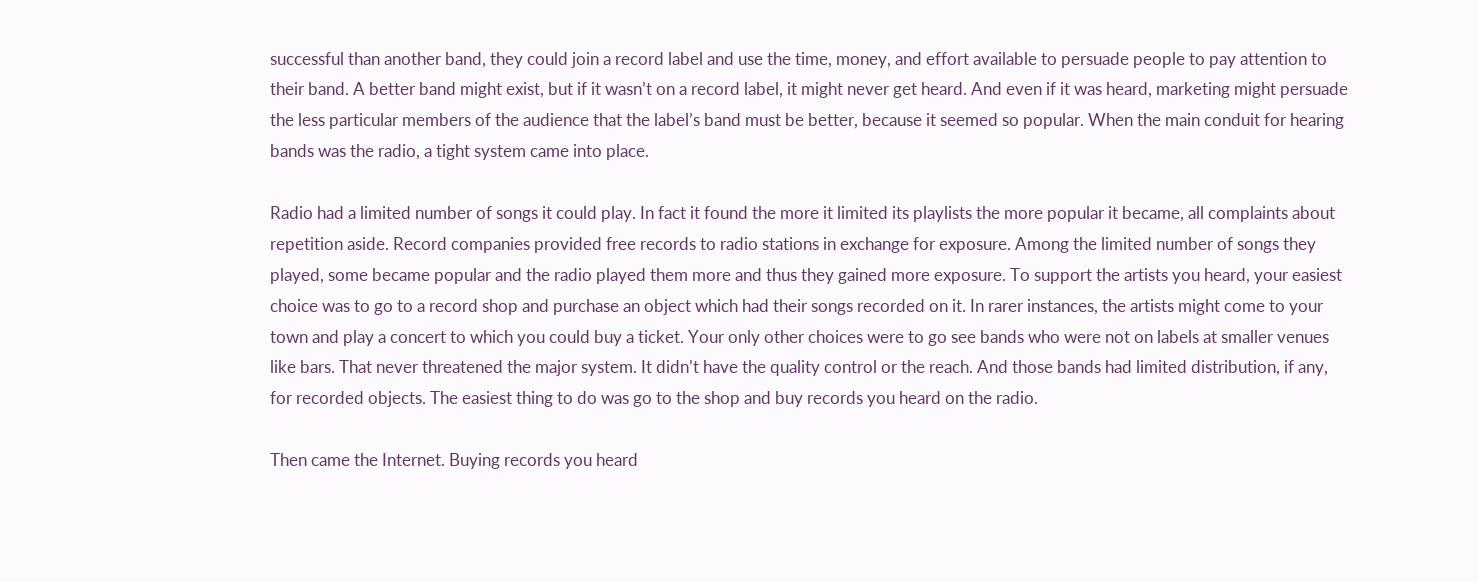successful than another band, they could join a record label and use the time, money, and effort available to persuade people to pay attention to their band. A better band might exist, but if it wasn’t on a record label, it might never get heard. And even if it was heard, marketing might persuade the less particular members of the audience that the label’s band must be better, because it seemed so popular. When the main conduit for hearing bands was the radio, a tight system came into place.

Radio had a limited number of songs it could play. In fact it found the more it limited its playlists the more popular it became, all complaints about repetition aside. Record companies provided free records to radio stations in exchange for exposure. Among the limited number of songs they played, some became popular and the radio played them more and thus they gained more exposure. To support the artists you heard, your easiest choice was to go to a record shop and purchase an object which had their songs recorded on it. In rarer instances, the artists might come to your town and play a concert to which you could buy a ticket. Your only other choices were to go see bands who were not on labels at smaller venues like bars. That never threatened the major system. It didn’t have the quality control or the reach. And those bands had limited distribution, if any, for recorded objects. The easiest thing to do was go to the shop and buy records you heard on the radio.

Then came the Internet. Buying records you heard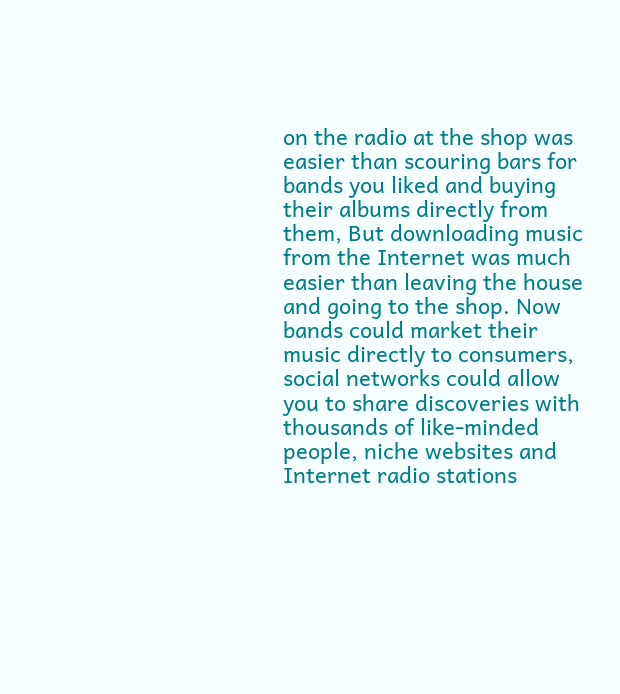on the radio at the shop was easier than scouring bars for bands you liked and buying their albums directly from them, But downloading music from the Internet was much easier than leaving the house and going to the shop. Now bands could market their music directly to consumers, social networks could allow you to share discoveries with thousands of like-minded people, niche websites and Internet radio stations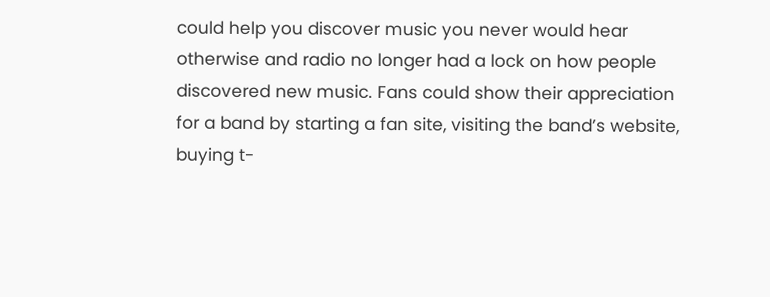could help you discover music you never would hear otherwise and radio no longer had a lock on how people discovered new music. Fans could show their appreciation for a band by starting a fan site, visiting the band’s website, buying t-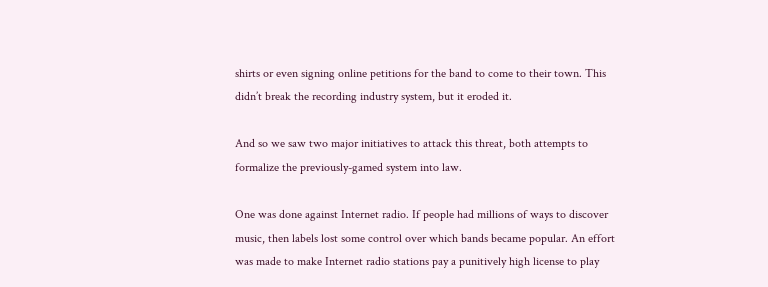shirts or even signing online petitions for the band to come to their town. This didn’t break the recording industry system, but it eroded it.

And so we saw two major initiatives to attack this threat, both attempts to formalize the previously-gamed system into law.

One was done against Internet radio. If people had millions of ways to discover music, then labels lost some control over which bands became popular. An effort was made to make Internet radio stations pay a punitively high license to play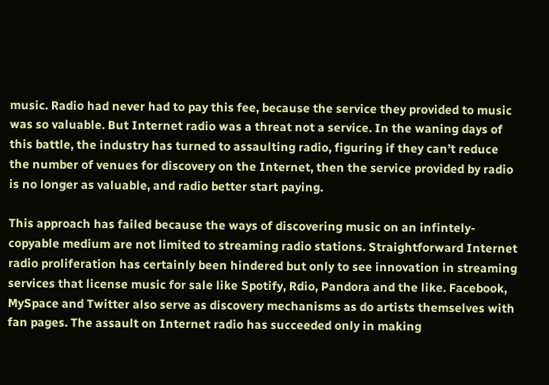music. Radio had never had to pay this fee, because the service they provided to music was so valuable. But Internet radio was a threat not a service. In the waning days of this battle, the industry has turned to assaulting radio, figuring if they can’t reduce the number of venues for discovery on the Internet, then the service provided by radio is no longer as valuable, and radio better start paying.

This approach has failed because the ways of discovering music on an infintely-copyable medium are not limited to streaming radio stations. Straightforward Internet radio proliferation has certainly been hindered but only to see innovation in streaming services that license music for sale like Spotify, Rdio, Pandora and the like. Facebook, MySpace and Twitter also serve as discovery mechanisms as do artists themselves with fan pages. The assault on Internet radio has succeeded only in making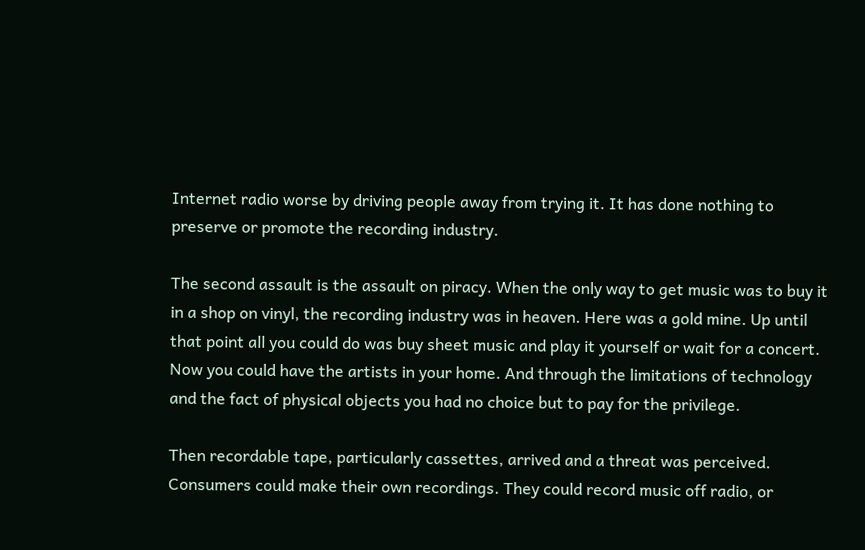Internet radio worse by driving people away from trying it. It has done nothing to preserve or promote the recording industry.

The second assault is the assault on piracy. When the only way to get music was to buy it in a shop on vinyl, the recording industry was in heaven. Here was a gold mine. Up until that point all you could do was buy sheet music and play it yourself or wait for a concert. Now you could have the artists in your home. And through the limitations of technology and the fact of physical objects you had no choice but to pay for the privilege.

Then recordable tape, particularly cassettes, arrived and a threat was perceived. Consumers could make their own recordings. They could record music off radio, or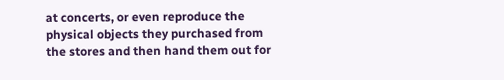at concerts, or even reproduce the physical objects they purchased from the stores and then hand them out for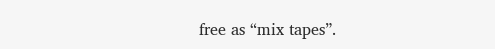free as “mix tapes”.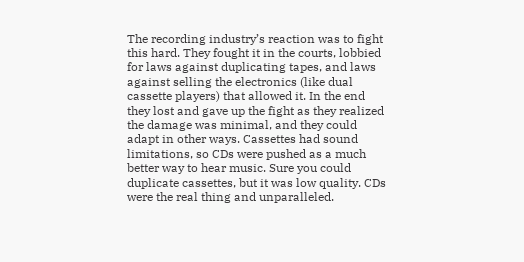The recording industry’s reaction was to fight this hard. They fought it in the courts, lobbied for laws against duplicating tapes, and laws against selling the electronics (like dual cassette players) that allowed it. In the end they lost and gave up the fight as they realized the damage was minimal, and they could adapt in other ways. Cassettes had sound limitations, so CDs were pushed as a much better way to hear music. Sure you could duplicate cassettes, but it was low quality. CDs were the real thing and unparalleled.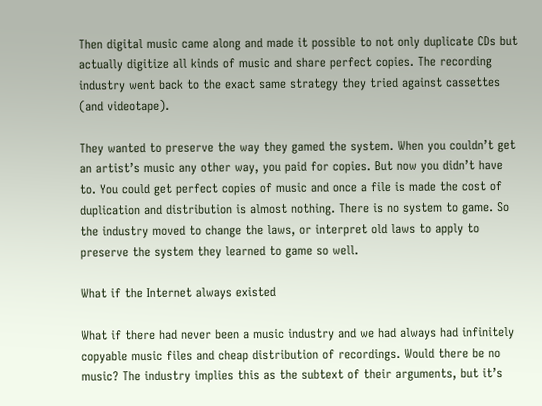Then digital music came along and made it possible to not only duplicate CDs but actually digitize all kinds of music and share perfect copies. The recording industry went back to the exact same strategy they tried against cassettes (and videotape).

They wanted to preserve the way they gamed the system. When you couldn’t get an artist’s music any other way, you paid for copies. But now you didn’t have to. You could get perfect copies of music and once a file is made the cost of duplication and distribution is almost nothing. There is no system to game. So the industry moved to change the laws, or interpret old laws to apply to preserve the system they learned to game so well.

What if the Internet always existed

What if there had never been a music industry and we had always had infinitely copyable music files and cheap distribution of recordings. Would there be no music? The industry implies this as the subtext of their arguments, but it’s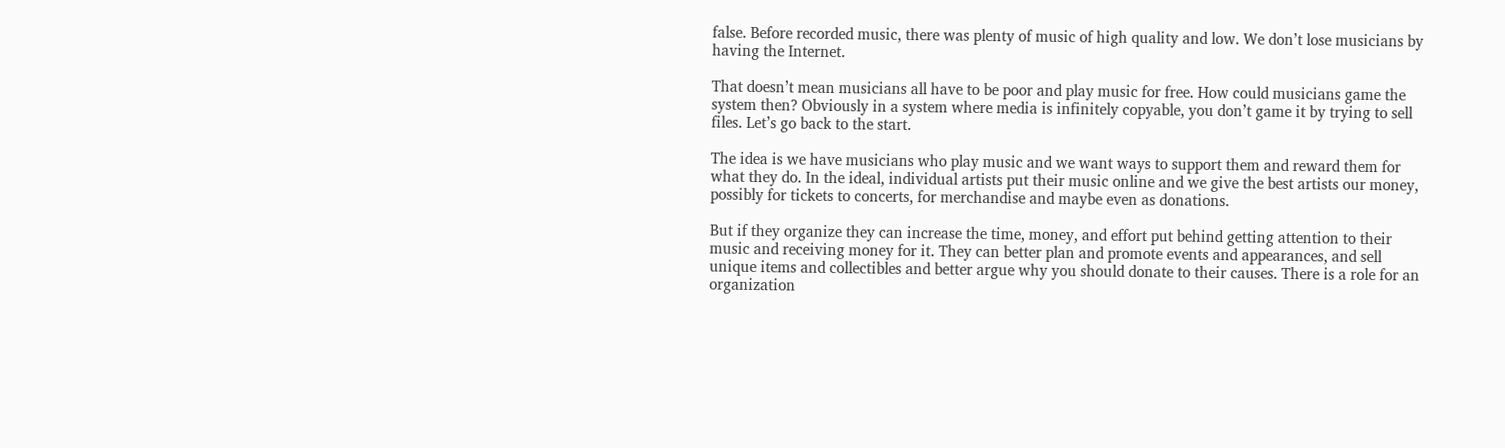false. Before recorded music, there was plenty of music of high quality and low. We don’t lose musicians by having the Internet.

That doesn’t mean musicians all have to be poor and play music for free. How could musicians game the system then? Obviously in a system where media is infinitely copyable, you don’t game it by trying to sell files. Let’s go back to the start.

The idea is we have musicians who play music and we want ways to support them and reward them for what they do. In the ideal, individual artists put their music online and we give the best artists our money, possibly for tickets to concerts, for merchandise and maybe even as donations.

But if they organize they can increase the time, money, and effort put behind getting attention to their music and receiving money for it. They can better plan and promote events and appearances, and sell unique items and collectibles and better argue why you should donate to their causes. There is a role for an organization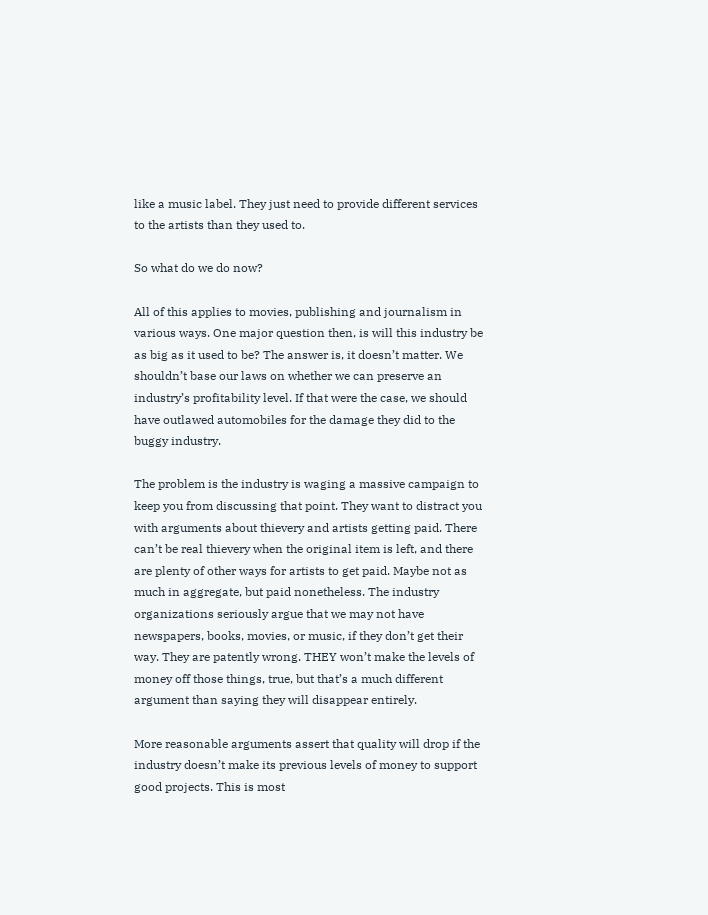like a music label. They just need to provide different services to the artists than they used to.

So what do we do now?

All of this applies to movies, publishing and journalism in various ways. One major question then, is will this industry be as big as it used to be? The answer is, it doesn’t matter. We shouldn’t base our laws on whether we can preserve an industry’s profitability level. If that were the case, we should have outlawed automobiles for the damage they did to the buggy industry.

The problem is the industry is waging a massive campaign to keep you from discussing that point. They want to distract you with arguments about thievery and artists getting paid. There can’t be real thievery when the original item is left, and there are plenty of other ways for artists to get paid. Maybe not as much in aggregate, but paid nonetheless. The industry organizations seriously argue that we may not have newspapers, books, movies, or music, if they don’t get their way. They are patently wrong. THEY won’t make the levels of money off those things, true, but that’s a much different argument than saying they will disappear entirely.

More reasonable arguments assert that quality will drop if the industry doesn’t make its previous levels of money to support good projects. This is most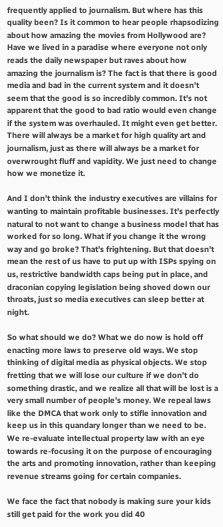frequently applied to journalism. But where has this quality been? Is it common to hear people rhapsodizing about how amazing the movies from Hollywood are? Have we lived in a paradise where everyone not only reads the daily newspaper but raves about how amazing the journalism is? The fact is that there is good media and bad in the current system and it doesn’t seem that the good is so incredibly common. It’s not apparent that the good to bad ratio would even change if the system was overhauled. It might even get better. There will always be a market for high quality art and journalism, just as there will always be a market for overwrought fluff and vapidity. We just need to change how we monetize it.

And I don’t think the industry executives are villains for wanting to maintain profitable businesses. It’s perfectly natural to not want to change a business model that has worked for so long. What if you change it the wrong way and go broke? That’s frightening. But that doesn’t mean the rest of us have to put up with ISPs spying on us, restrictive bandwidth caps being put in place, and draconian copying legislation being shoved down our throats, just so media executives can sleep better at night.

So what should we do? What we do now is hold off enacting more laws to preserve old ways. We stop thinking of digital media as physical objects. We stop fretting that we will lose our culture if we don’t do something drastic, and we realize all that will be lost is a very small number of people’s money. We repeal laws like the DMCA that work only to stifle innovation and keep us in this quandary longer than we need to be. We re-evaluate intellectual property law with an eye towards re-focusing it on the purpose of encouraging the arts and promoting innovation, rather than keeping revenue streams going for certain companies.

We face the fact that nobody is making sure your kids still get paid for the work you did 40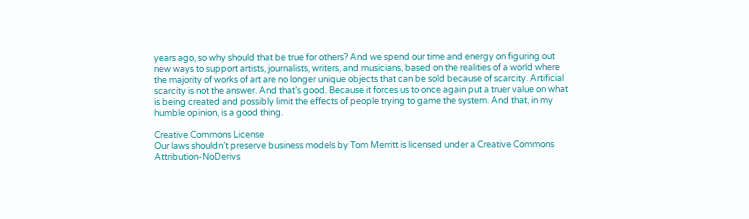years ago, so why should that be true for others? And we spend our time and energy on figuring out new ways to support artists, journalists, writers, and musicians, based on the realities of a world where the majority of works of art are no longer unique objects that can be sold because of scarcity. Artificial scarcity is not the answer. And that’s good. Because it forces us to once again put a truer value on what is being created and possibly limit the effects of people trying to game the system. And that, in my humble opinion, is a good thing.

Creative Commons License
Our laws shouldn’t preserve business models by Tom Merritt is licensed under a Creative Commons Attribution-NoDerivs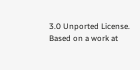3.0 Unported License.
Based on a work at